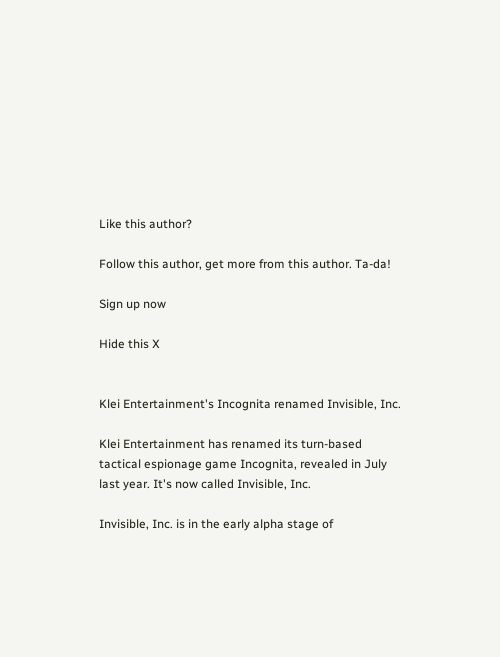Like this author?

Follow this author, get more from this author. Ta-da!

Sign up now

Hide this X


Klei Entertainment's Incognita renamed Invisible, Inc.

Klei Entertainment has renamed its turn-based tactical espionage game Incognita, revealed in July last year. It's now called Invisible, Inc.

Invisible, Inc. is in the early alpha stage of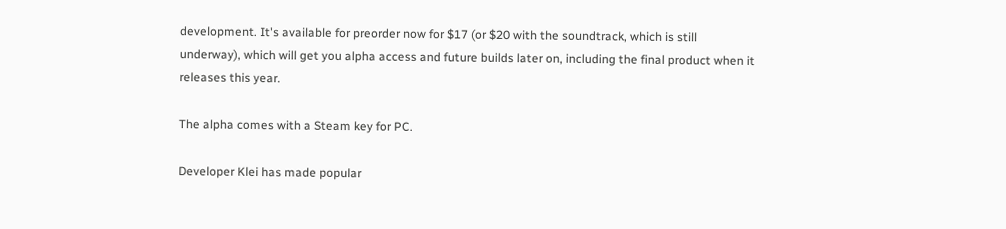development. It's available for preorder now for $17 (or $20 with the soundtrack, which is still underway), which will get you alpha access and future builds later on, including the final product when it releases this year.

The alpha comes with a Steam key for PC.

Developer Klei has made popular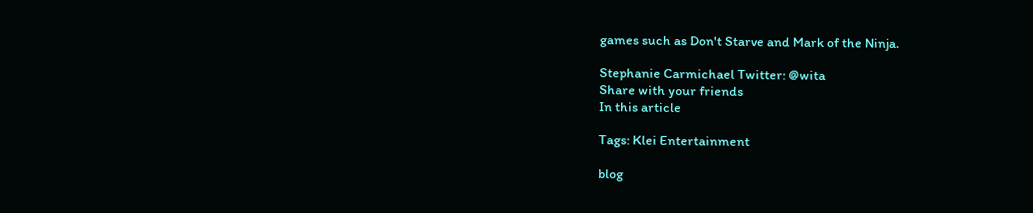games such as Don't Starve and Mark of the Ninja.

Stephanie Carmichael Twitter: @wita
Share with your friends
In this article

Tags: Klei Entertainment

blog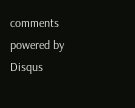comments powered by Disqus